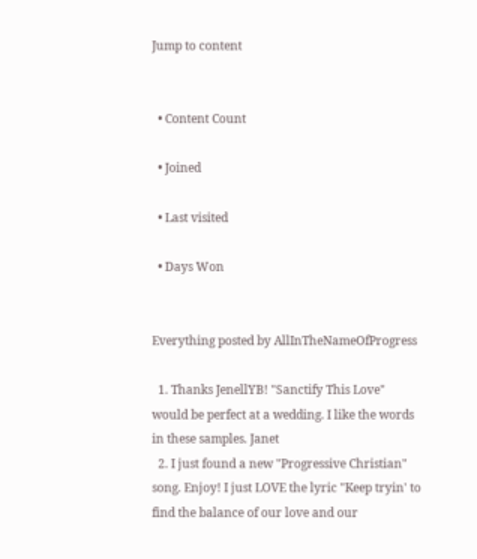Jump to content


  • Content Count

  • Joined

  • Last visited

  • Days Won


Everything posted by AllInTheNameOfProgress

  1. Thanks JenellYB! "Sanctify This Love" would be perfect at a wedding. I like the words in these samples. Janet
  2. I just found a new "Progressive Christian" song. Enjoy! I just LOVE the lyric "Keep tryin' to find the balance of our love and our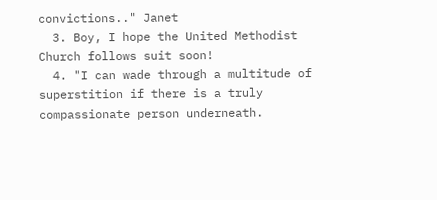convictions.." Janet
  3. Boy, I hope the United Methodist Church follows suit soon!
  4. "I can wade through a multitude of superstition if there is a truly compassionate person underneath.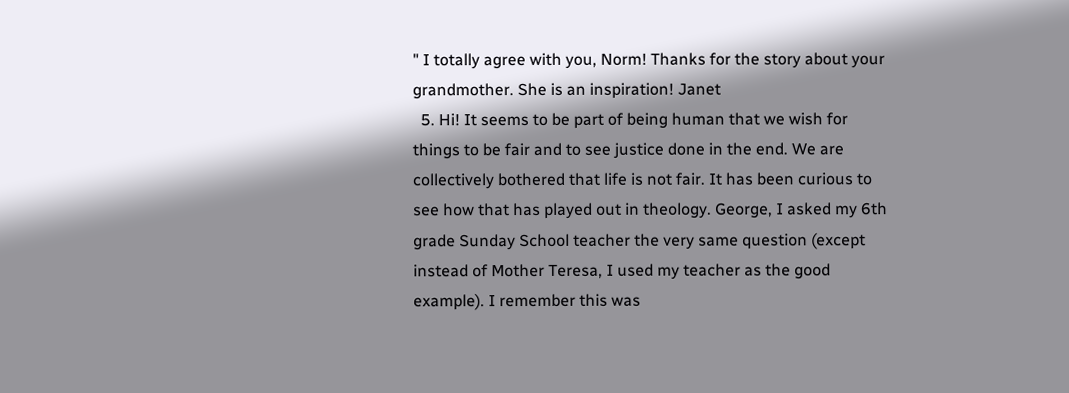" I totally agree with you, Norm! Thanks for the story about your grandmother. She is an inspiration! Janet
  5. Hi! It seems to be part of being human that we wish for things to be fair and to see justice done in the end. We are collectively bothered that life is not fair. It has been curious to see how that has played out in theology. George, I asked my 6th grade Sunday School teacher the very same question (except instead of Mother Teresa, I used my teacher as the good example). I remember this was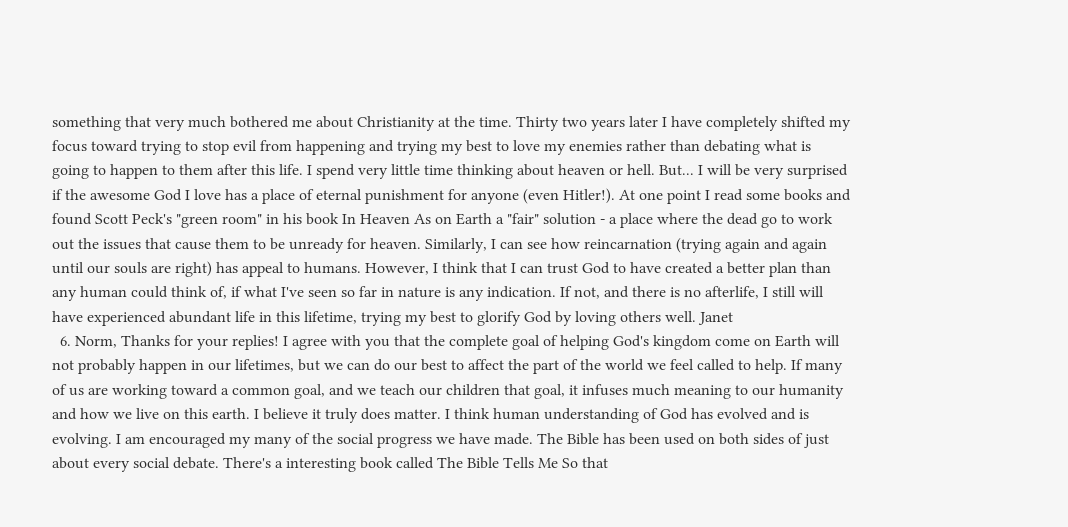something that very much bothered me about Christianity at the time. Thirty two years later I have completely shifted my focus toward trying to stop evil from happening and trying my best to love my enemies rather than debating what is going to happen to them after this life. I spend very little time thinking about heaven or hell. But... I will be very surprised if the awesome God I love has a place of eternal punishment for anyone (even Hitler!). At one point I read some books and found Scott Peck's "green room" in his book In Heaven As on Earth a "fair" solution - a place where the dead go to work out the issues that cause them to be unready for heaven. Similarly, I can see how reincarnation (trying again and again until our souls are right) has appeal to humans. However, I think that I can trust God to have created a better plan than any human could think of, if what I've seen so far in nature is any indication. If not, and there is no afterlife, I still will have experienced abundant life in this lifetime, trying my best to glorify God by loving others well. Janet
  6. Norm, Thanks for your replies! I agree with you that the complete goal of helping God's kingdom come on Earth will not probably happen in our lifetimes, but we can do our best to affect the part of the world we feel called to help. If many of us are working toward a common goal, and we teach our children that goal, it infuses much meaning to our humanity and how we live on this earth. I believe it truly does matter. I think human understanding of God has evolved and is evolving. I am encouraged my many of the social progress we have made. The Bible has been used on both sides of just about every social debate. There's a interesting book called The Bible Tells Me So that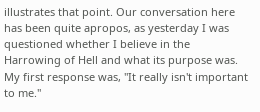illustrates that point. Our conversation here has been quite apropos, as yesterday I was questioned whether I believe in the Harrowing of Hell and what its purpose was. My first response was, "It really isn't important to me."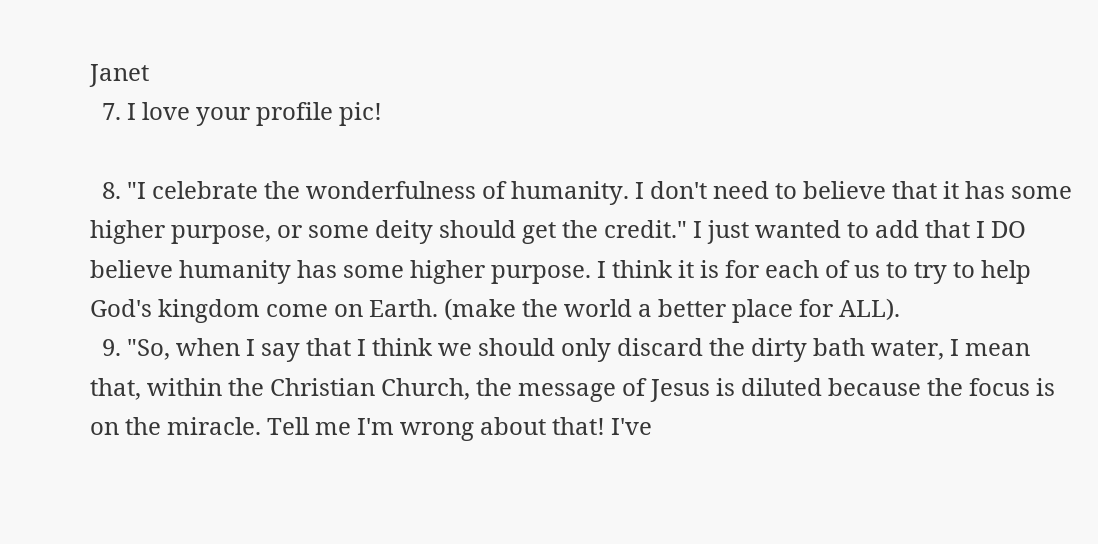Janet
  7. I love your profile pic!

  8. "I celebrate the wonderfulness of humanity. I don't need to believe that it has some higher purpose, or some deity should get the credit." I just wanted to add that I DO believe humanity has some higher purpose. I think it is for each of us to try to help God's kingdom come on Earth. (make the world a better place for ALL).
  9. "So, when I say that I think we should only discard the dirty bath water, I mean that, within the Christian Church, the message of Jesus is diluted because the focus is on the miracle. Tell me I'm wrong about that! I've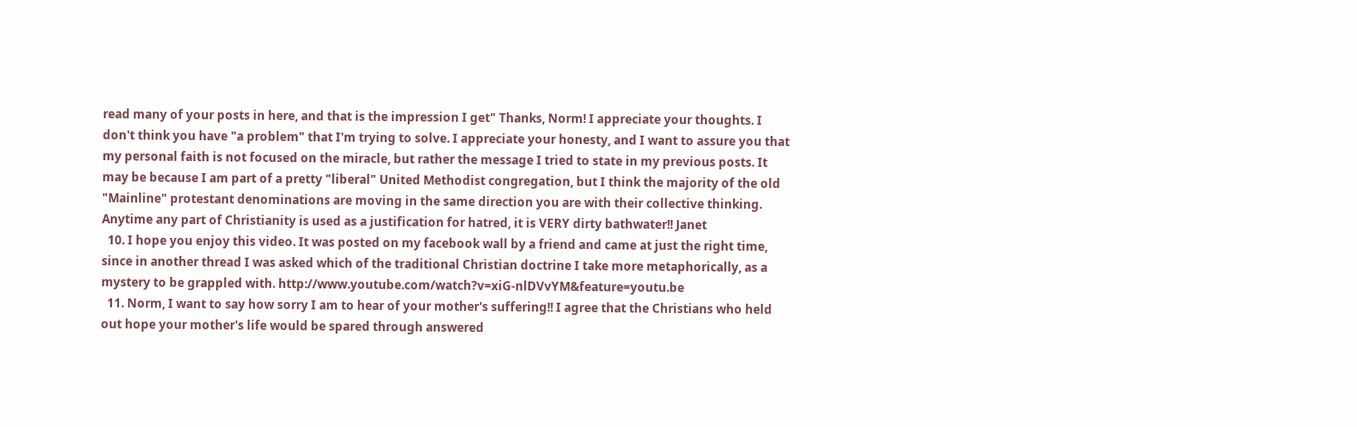read many of your posts in here, and that is the impression I get" Thanks, Norm! I appreciate your thoughts. I don't think you have "a problem" that I'm trying to solve. I appreciate your honesty, and I want to assure you that my personal faith is not focused on the miracle, but rather the message I tried to state in my previous posts. It may be because I am part of a pretty "liberal" United Methodist congregation, but I think the majority of the old "Mainline" protestant denominations are moving in the same direction you are with their collective thinking. Anytime any part of Christianity is used as a justification for hatred, it is VERY dirty bathwater!! Janet
  10. I hope you enjoy this video. It was posted on my facebook wall by a friend and came at just the right time, since in another thread I was asked which of the traditional Christian doctrine I take more metaphorically, as a mystery to be grappled with. http://www.youtube.com/watch?v=xiG-nlDVvYM&feature=youtu.be
  11. Norm, I want to say how sorry I am to hear of your mother's suffering!! I agree that the Christians who held out hope your mother's life would be spared through answered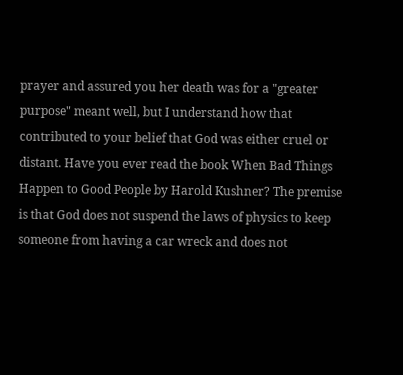prayer and assured you her death was for a "greater purpose" meant well, but I understand how that contributed to your belief that God was either cruel or distant. Have you ever read the book When Bad Things Happen to Good People by Harold Kushner? The premise is that God does not suspend the laws of physics to keep someone from having a car wreck and does not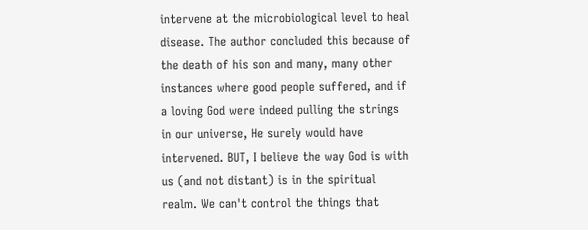intervene at the microbiological level to heal disease. The author concluded this because of the death of his son and many, many other instances where good people suffered, and if a loving God were indeed pulling the strings in our universe, He surely would have intervened. BUT, I believe the way God is with us (and not distant) is in the spiritual realm. We can't control the things that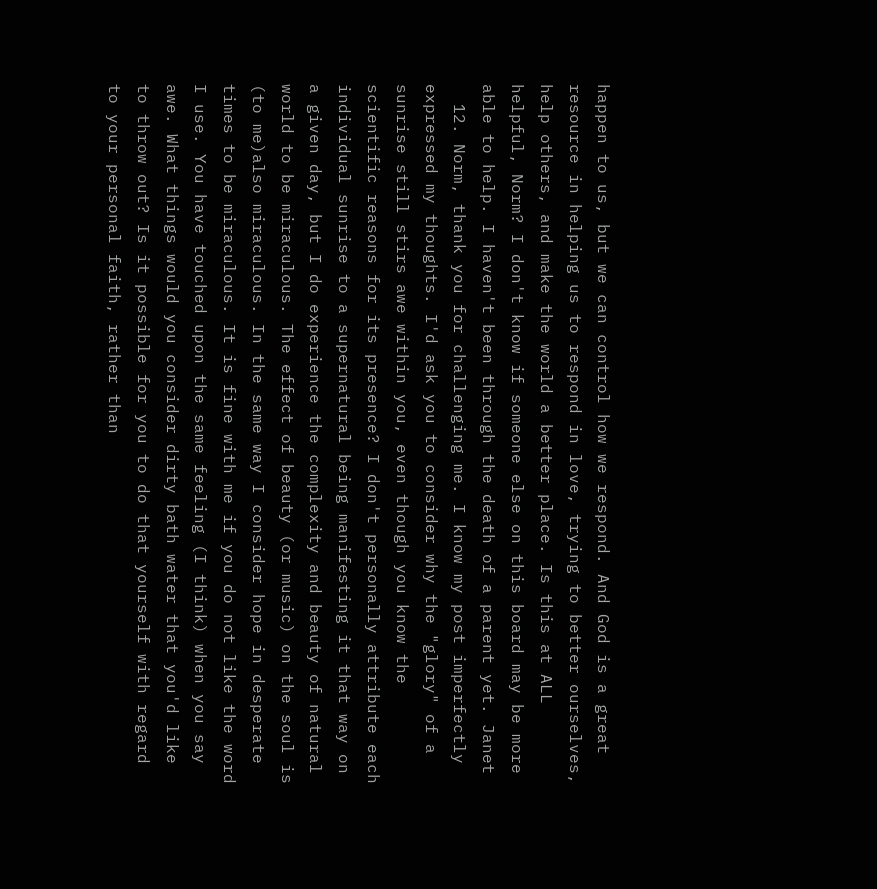happen to us, but we can control how we respond. And God is a great resource in helping us to respond in love, trying to better ourselves, help others, and make the world a better place. Is this at ALL helpful, Norm? I don't know if someone else on this board may be more able to help. I haven't been through the death of a parent yet. Janet
  12. Norm, thank you for challenging me. I know my post imperfectly expressed my thoughts. I'd ask you to consider why the "glory" of a sunrise still stirs awe within you, even though you know the scientific reasons for its presence? I don't personally attribute each individual sunrise to a supernatural being manifesting it that way on a given day, but I do experience the complexity and beauty of natural world to be miraculous. The effect of beauty (or music) on the soul is (to me)also miraculous. In the same way I consider hope in desperate times to be miraculous. It is fine with me if you do not like the word I use. You have touched upon the same feeling (I think) when you say awe. What things would you consider dirty bath water that you'd like to throw out? Is it possible for you to do that yourself with regard to your personal faith, rather than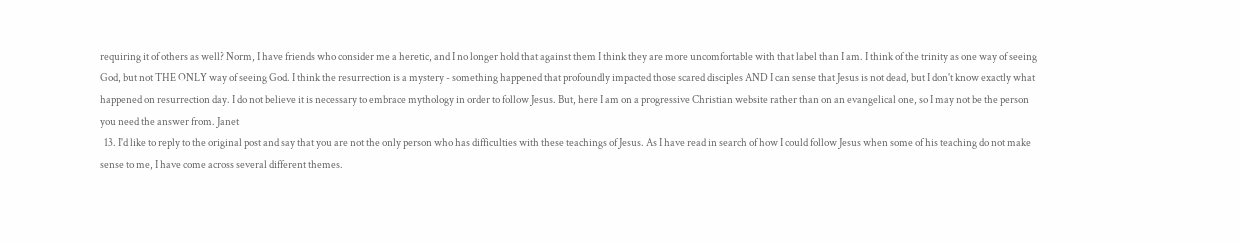requiring it of others as well? Norm, I have friends who consider me a heretic, and I no longer hold that against them I think they are more uncomfortable with that label than I am. I think of the trinity as one way of seeing God, but not THE ONLY way of seeing God. I think the resurrection is a mystery - something happened that profoundly impacted those scared disciples AND I can sense that Jesus is not dead, but I don't know exactly what happened on resurrection day. I do not believe it is necessary to embrace mythology in order to follow Jesus. But, here I am on a progressive Christian website rather than on an evangelical one, so I may not be the person you need the answer from. Janet
  13. I'd like to reply to the original post and say that you are not the only person who has difficulties with these teachings of Jesus. As I have read in search of how I could follow Jesus when some of his teaching do not make sense to me, I have come across several different themes.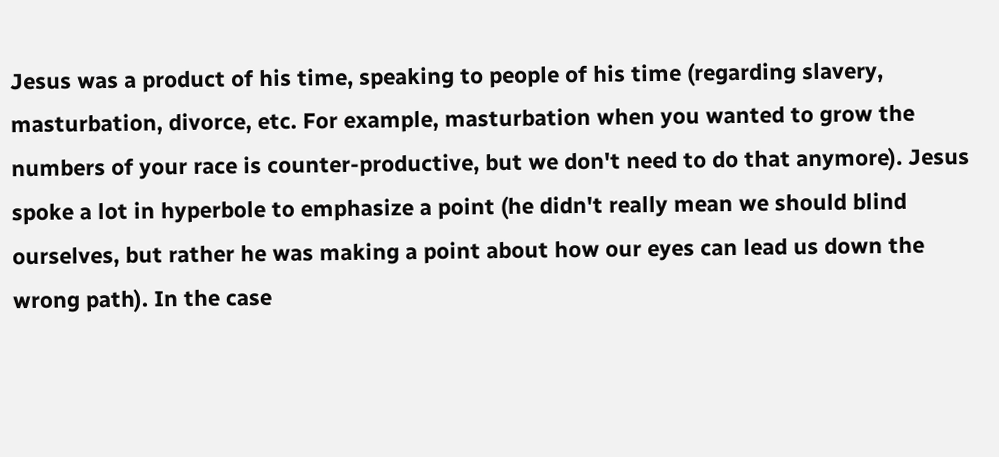Jesus was a product of his time, speaking to people of his time (regarding slavery, masturbation, divorce, etc. For example, masturbation when you wanted to grow the numbers of your race is counter-productive, but we don't need to do that anymore). Jesus spoke a lot in hyperbole to emphasize a point (he didn't really mean we should blind ourselves, but rather he was making a point about how our eyes can lead us down the wrong path). In the case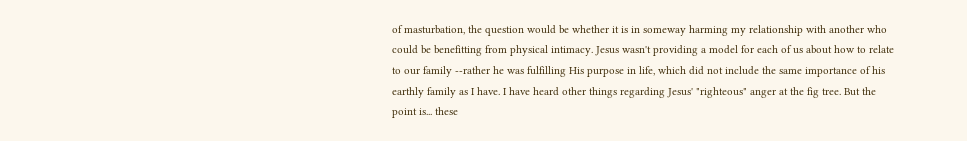of masturbation, the question would be whether it is in someway harming my relationship with another who could be benefitting from physical intimacy. Jesus wasn't providing a model for each of us about how to relate to our family --rather he was fulfilling His purpose in life, which did not include the same importance of his earthly family as I have. I have heard other things regarding Jesus' "righteous" anger at the fig tree. But the point is... these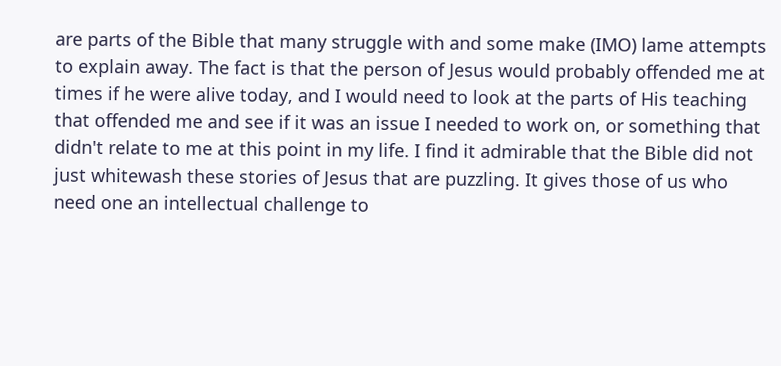are parts of the Bible that many struggle with and some make (IMO) lame attempts to explain away. The fact is that the person of Jesus would probably offended me at times if he were alive today, and I would need to look at the parts of His teaching that offended me and see if it was an issue I needed to work on, or something that didn't relate to me at this point in my life. I find it admirable that the Bible did not just whitewash these stories of Jesus that are puzzling. It gives those of us who need one an intellectual challenge to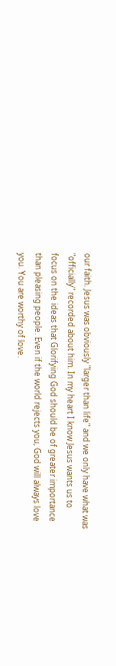our faith. Jesus was obviously "larger than life" and we only have what was "officially" recorded about him. In my heart I know Jesus wants us to focus on the ideas that Glorifying God should be of greater importance than pleasing people. Even if the world rejects you, God will always love you. You are worthy of love.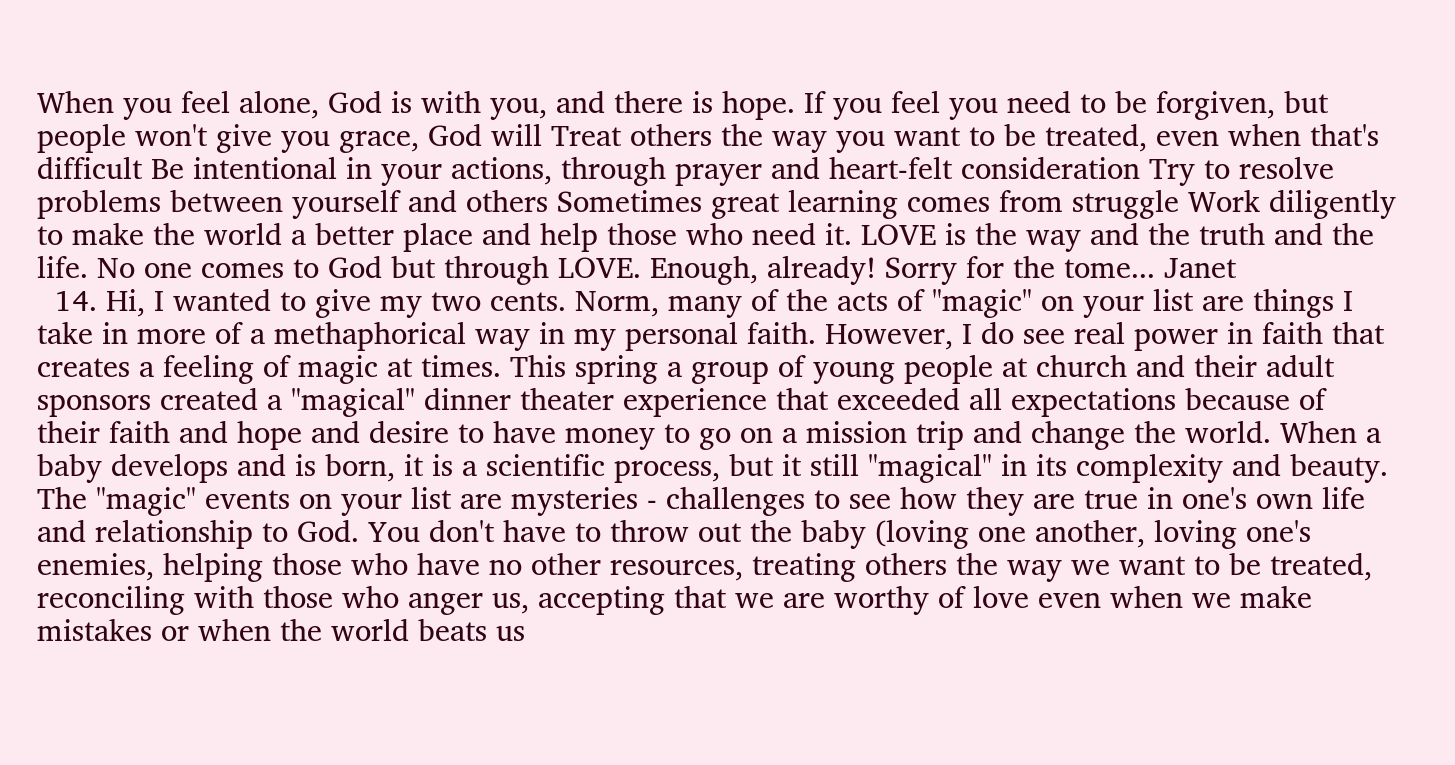When you feel alone, God is with you, and there is hope. If you feel you need to be forgiven, but people won't give you grace, God will Treat others the way you want to be treated, even when that's difficult Be intentional in your actions, through prayer and heart-felt consideration Try to resolve problems between yourself and others Sometimes great learning comes from struggle Work diligently to make the world a better place and help those who need it. LOVE is the way and the truth and the life. No one comes to God but through LOVE. Enough, already! Sorry for the tome... Janet
  14. Hi, I wanted to give my two cents. Norm, many of the acts of "magic" on your list are things I take in more of a methaphorical way in my personal faith. However, I do see real power in faith that creates a feeling of magic at times. This spring a group of young people at church and their adult sponsors created a "magical" dinner theater experience that exceeded all expectations because of their faith and hope and desire to have money to go on a mission trip and change the world. When a baby develops and is born, it is a scientific process, but it still "magical" in its complexity and beauty. The "magic" events on your list are mysteries - challenges to see how they are true in one's own life and relationship to God. You don't have to throw out the baby (loving one another, loving one's enemies, helping those who have no other resources, treating others the way we want to be treated, reconciling with those who anger us, accepting that we are worthy of love even when we make mistakes or when the world beats us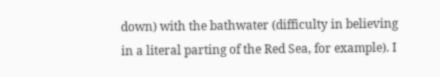down) with the bathwater (difficulty in believing in a literal parting of the Red Sea, for example). I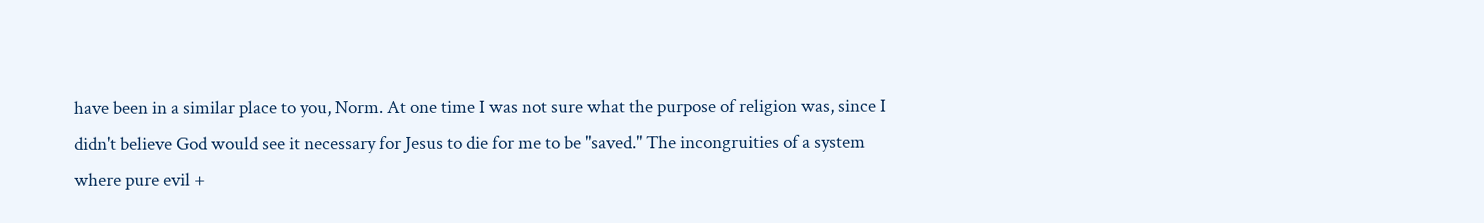have been in a similar place to you, Norm. At one time I was not sure what the purpose of religion was, since I didn't believe God would see it necessary for Jesus to die for me to be "saved." The incongruities of a system where pure evil +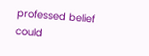professed belief could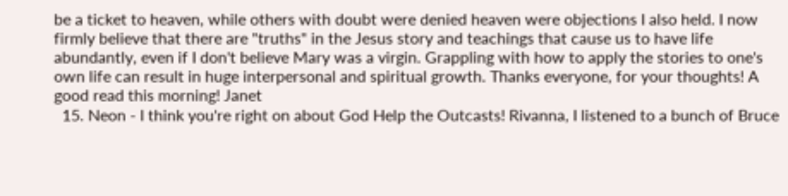be a ticket to heaven, while others with doubt were denied heaven were objections I also held. I now firmly believe that there are "truths" in the Jesus story and teachings that cause us to have life abundantly, even if I don't believe Mary was a virgin. Grappling with how to apply the stories to one's own life can result in huge interpersonal and spiritual growth. Thanks everyone, for your thoughts! A good read this morning! Janet
  15. Neon - I think you're right on about God Help the Outcasts! Rivanna, I listened to a bunch of Bruce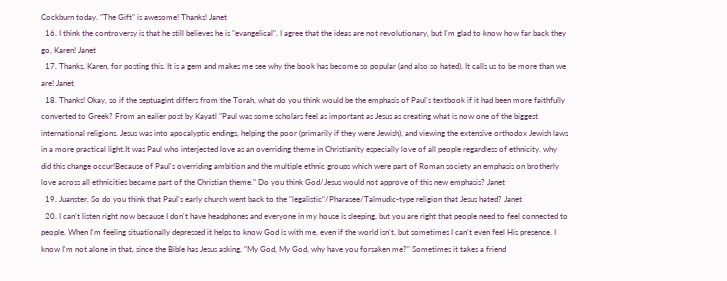Cockburn today. "The Gift" is awesome! Thanks! Janet
  16. I think the controversy is that he still believes he is "evangelical". I agree that the ideas are not revolutionary, but I'm glad to know how far back they go, Karen! Janet
  17. Thanks, Karen, for posting this. It is a gem and makes me see why the book has become so popular (and also so hated). It calls us to be more than we are! Janet
  18. Thanks! Okay, so if the septuagint differs from the Torah, what do you think would be the emphasis of Paul's textbook if it had been more faithfully converted to Greek? From an ealier post by Kayatl "Paul was some scholars feel as important as Jesus as creating what is now one of the biggest international religions. Jesus was into apocalyptic endings, helping the poor (primarily if they were Jewish), and viewing the extensive orthodox Jewish laws in a more practical light.It was Paul who interjected love as an overriding theme in Christianity especially love of all people regardless of ethnicity. why did this change occur!Because of Paul's overriding ambition and the multiple ethnic groups which were part of Roman society an emphasis on brotherly love across all ethnicities became part of the Christian theme." Do you think God/Jesus would not approve of this new emphasis? Janet
  19. Juanster, So do you think that Paul's early church went back to the "legalistic"/Pharasee/Talmudic-type religion that Jesus hated? Janet
  20. I can't listen right now because I don't have headphones and everyone in my house is sleeping, but you are right that people need to feel connected to people. When I'm feeling situationally depressed it helps to know God is with me, even if the world isn't, but sometimes I can't even feel His presence. I know I'm not alone in that, since the Bible has Jesus asking, "My God, My God, why have you forsaken me?" Sometimes it takes a friend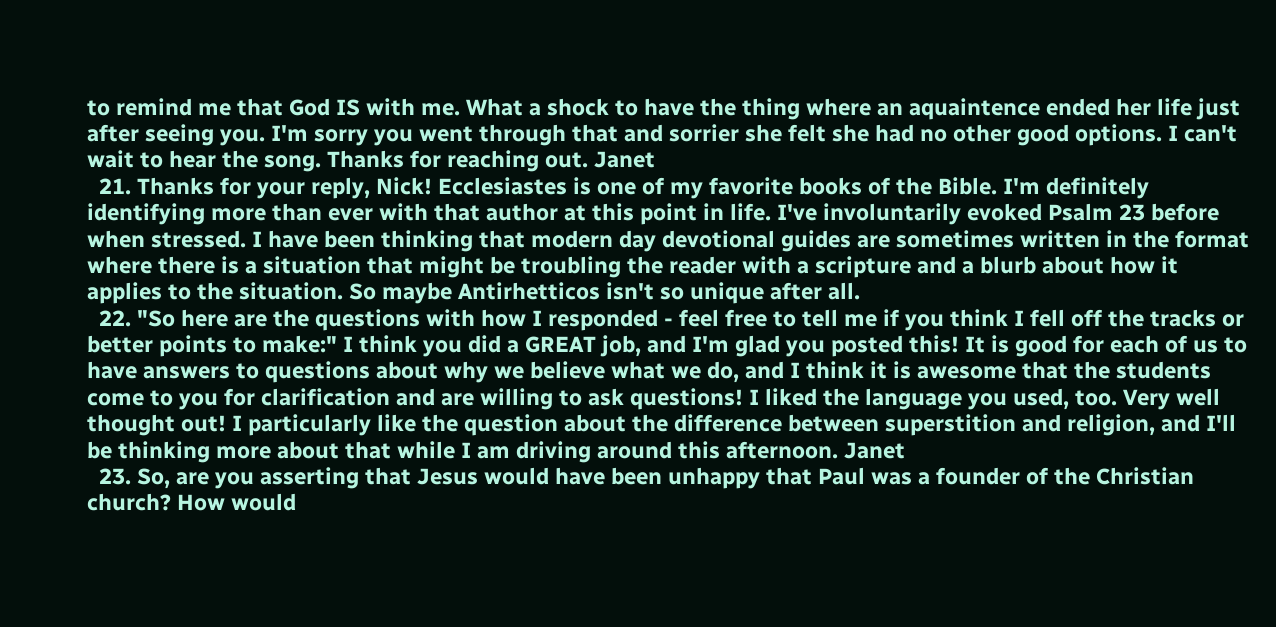to remind me that God IS with me. What a shock to have the thing where an aquaintence ended her life just after seeing you. I'm sorry you went through that and sorrier she felt she had no other good options. I can't wait to hear the song. Thanks for reaching out. Janet
  21. Thanks for your reply, Nick! Ecclesiastes is one of my favorite books of the Bible. I'm definitely identifying more than ever with that author at this point in life. I've involuntarily evoked Psalm 23 before when stressed. I have been thinking that modern day devotional guides are sometimes written in the format where there is a situation that might be troubling the reader with a scripture and a blurb about how it applies to the situation. So maybe Antirhetticos isn't so unique after all.
  22. "So here are the questions with how I responded - feel free to tell me if you think I fell off the tracks or better points to make:" I think you did a GREAT job, and I'm glad you posted this! It is good for each of us to have answers to questions about why we believe what we do, and I think it is awesome that the students come to you for clarification and are willing to ask questions! I liked the language you used, too. Very well thought out! I particularly like the question about the difference between superstition and religion, and I'll be thinking more about that while I am driving around this afternoon. Janet
  23. So, are you asserting that Jesus would have been unhappy that Paul was a founder of the Christian church? How would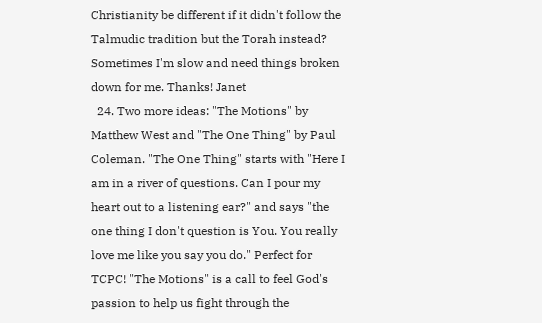Christianity be different if it didn't follow the Talmudic tradition but the Torah instead? Sometimes I'm slow and need things broken down for me. Thanks! Janet
  24. Two more ideas: "The Motions" by Matthew West and "The One Thing" by Paul Coleman. "The One Thing" starts with "Here I am in a river of questions. Can I pour my heart out to a listening ear?" and says "the one thing I don't question is You. You really love me like you say you do." Perfect for TCPC! "The Motions" is a call to feel God's passion to help us fight through the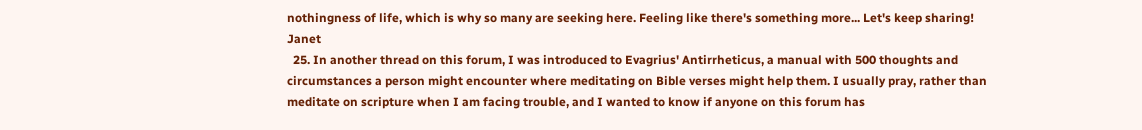nothingness of life, which is why so many are seeking here. Feeling like there's something more... Let's keep sharing! Janet
  25. In another thread on this forum, I was introduced to Evagrius' Antirrheticus, a manual with 500 thoughts and circumstances a person might encounter where meditating on Bible verses might help them. I usually pray, rather than meditate on scripture when I am facing trouble, and I wanted to know if anyone on this forum has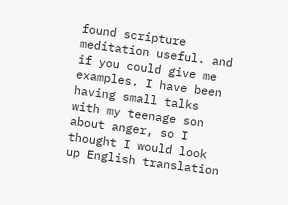found scripture meditation useful. and if you could give me examples. I have been having small talks with my teenage son about anger, so I thought I would look up English translation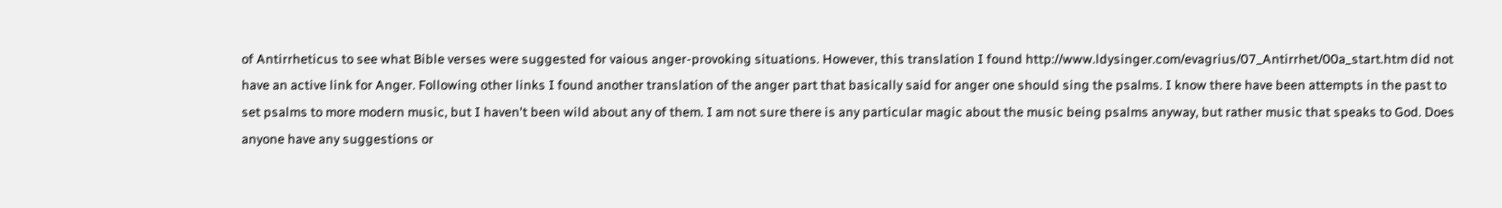of Antirrheticus to see what Bible verses were suggested for vaious anger-provoking situations. However, this translation I found http://www.ldysinger.com/evagrius/07_Antirrhet/00a_start.htm did not have an active link for Anger. Following other links I found another translation of the anger part that basically said for anger one should sing the psalms. I know there have been attempts in the past to set psalms to more modern music, but I haven't been wild about any of them. I am not sure there is any particular magic about the music being psalms anyway, but rather music that speaks to God. Does anyone have any suggestions or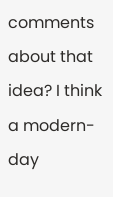comments about that idea? I think a modern-day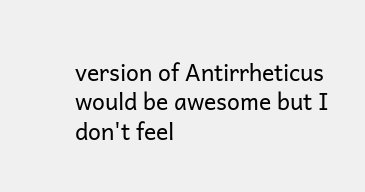version of Antirrheticus would be awesome but I don't feel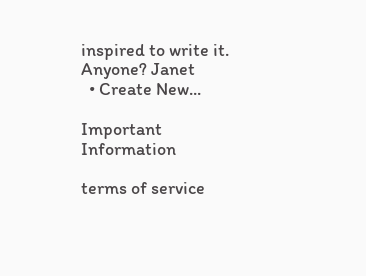inspired to write it. Anyone? Janet
  • Create New...

Important Information

terms of service